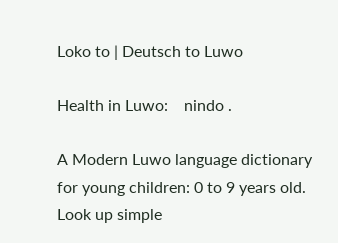Loko to | Deutsch to Luwo

Health in Luwo:    nindo .

A Modern Luwo language dictionary for young children: 0 to 9 years old. Look up simple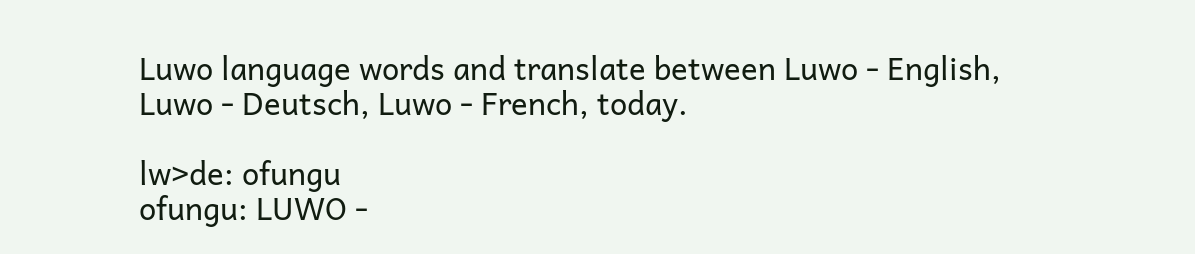Luwo language words and translate between Luwo - English, Luwo - Deutsch, Luwo - French, today.

lw>de: ofungu
ofungu: LUWO -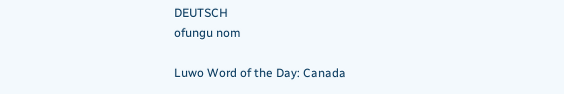DEUTSCH
ofungu nom

Luwo Word of the Day: Canada